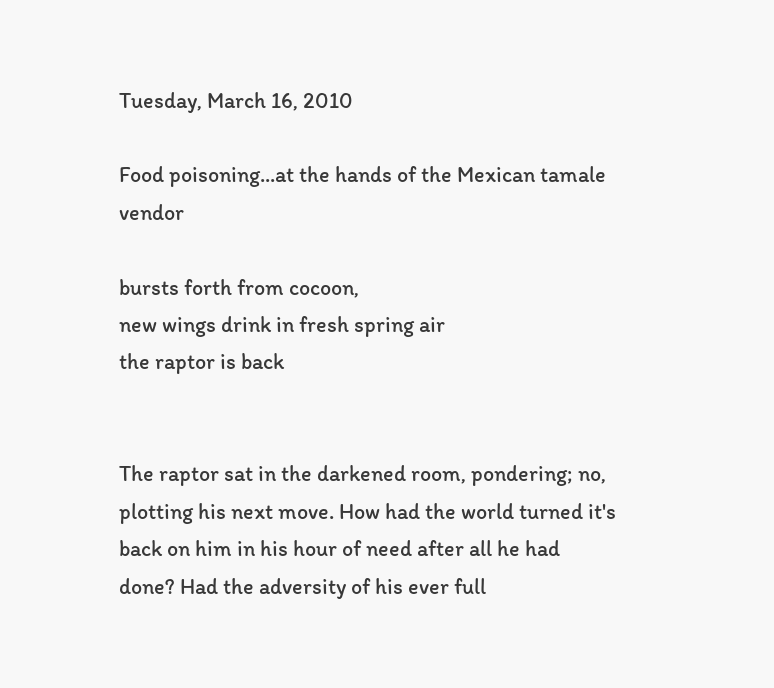Tuesday, March 16, 2010

Food poisoning...at the hands of the Mexican tamale vendor

bursts forth from cocoon,
new wings drink in fresh spring air
the raptor is back


The raptor sat in the darkened room, pondering; no, plotting his next move. How had the world turned it's back on him in his hour of need after all he had done? Had the adversity of his ever full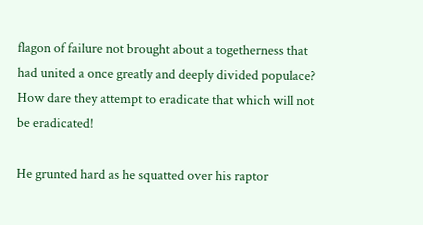flagon of failure not brought about a togetherness that had united a once greatly and deeply divided populace? How dare they attempt to eradicate that which will not be eradicated!

He grunted hard as he squatted over his raptor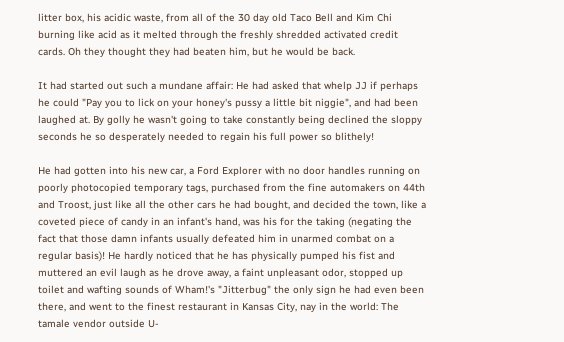litter box, his acidic waste, from all of the 30 day old Taco Bell and Kim Chi burning like acid as it melted through the freshly shredded activated credit cards. Oh they thought they had beaten him, but he would be back.

It had started out such a mundane affair: He had asked that whelp JJ if perhaps he could "Pay you to lick on your honey's pussy a little bit niggie", and had been laughed at. By golly he wasn't going to take constantly being declined the sloppy seconds he so desperately needed to regain his full power so blithely!

He had gotten into his new car, a Ford Explorer with no door handles running on poorly photocopied temporary tags, purchased from the fine automakers on 44th and Troost, just like all the other cars he had bought, and decided the town, like a coveted piece of candy in an infant's hand, was his for the taking (negating the fact that those damn infants usually defeated him in unarmed combat on a regular basis)! He hardly noticed that he has physically pumped his fist and muttered an evil laugh as he drove away, a faint unpleasant odor, stopped up toilet and wafting sounds of Wham!'s "Jitterbug" the only sign he had even been there, and went to the finest restaurant in Kansas City, nay in the world: The tamale vendor outside U-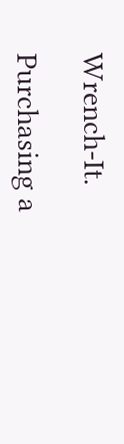Wrench-It.

Purchasing a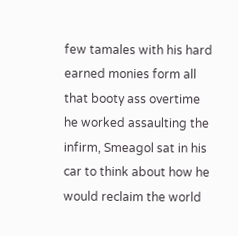few tamales with his hard earned monies form all that booty ass overtime he worked assaulting the infirm, Smeagol sat in his car to think about how he would reclaim the world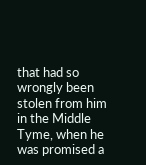that had so wrongly been stolen from him in the Middle Tyme, when he was promised a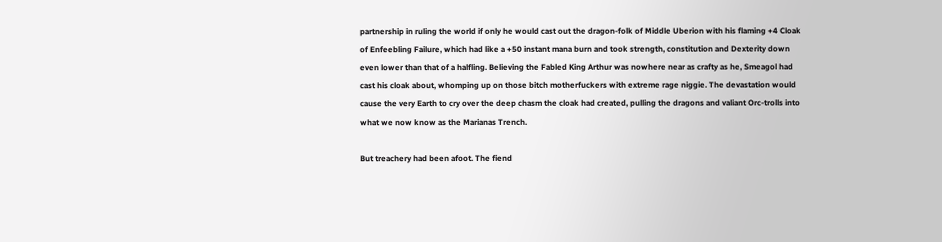partnership in ruling the world if only he would cast out the dragon-folk of Middle Uberion with his flaming +4 Cloak of Enfeebling Failure, which had like a +50 instant mana burn and took strength, constitution and Dexterity down even lower than that of a halfling. Believing the Fabled King Arthur was nowhere near as crafty as he, Smeagol had cast his cloak about, whomping up on those bitch motherfuckers with extreme rage niggie. The devastation would cause the very Earth to cry over the deep chasm the cloak had created, pulling the dragons and valiant Orc-trolls into what we now know as the Marianas Trench.

But treachery had been afoot. The fiend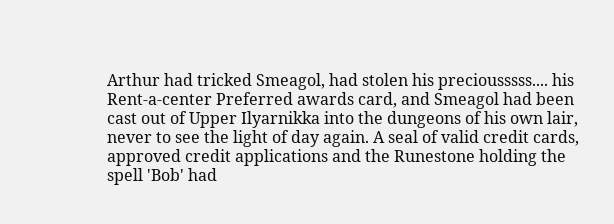Arthur had tricked Smeagol, had stolen his preciousssss.... his Rent-a-center Preferred awards card, and Smeagol had been cast out of Upper Ilyarnikka into the dungeons of his own lair, never to see the light of day again. A seal of valid credit cards, approved credit applications and the Runestone holding the spell 'Bob' had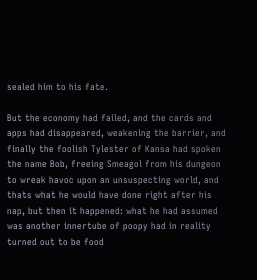sealed him to his fate.

But the economy had failed, and the cards and apps had disappeared, weakening the barrier, and finally the foolish Tylester of Kansa had spoken the name Bob, freeing Smeagol from his dungeon to wreak havoc upon an unsuspecting world, and thats what he would have done right after his nap, but then it happened: what he had assumed was another innertube of poopy had in reality turned out to be food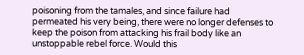poisoning from the tamales, and since failure had permeated his very being, there were no longer defenses to keep the poison from attacking his frail body like an unstoppable rebel force. Would this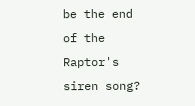be the end of the Raptor's siren song?